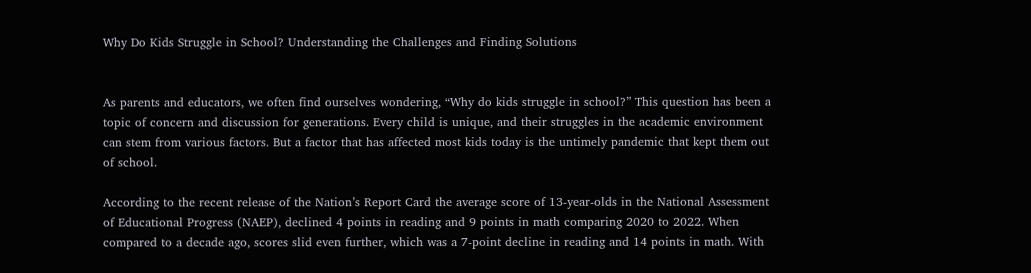Why Do Kids Struggle in School? Understanding the Challenges and Finding Solutions


As parents and educators, we often find ourselves wondering, “Why do kids struggle in school?” This question has been a topic of concern and discussion for generations. Every child is unique, and their struggles in the academic environment can stem from various factors. But a factor that has affected most kids today is the untimely pandemic that kept them out of school.

According to the recent release of the Nation’s Report Card the average score of 13-year-olds in the National Assessment of Educational Progress (NAEP), declined 4 points in reading and 9 points in math comparing 2020 to 2022. When compared to a decade ago, scores slid even further, which was a 7-point decline in reading and 14 points in math. With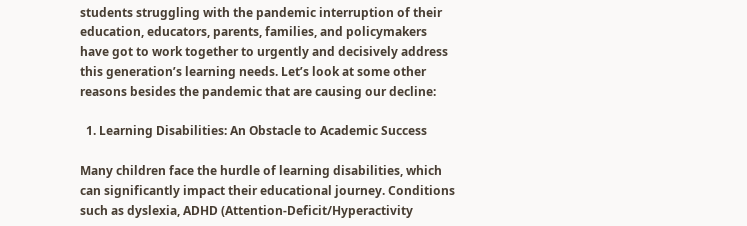students struggling with the pandemic interruption of their education, educators, parents, families, and policymakers have got to work together to urgently and decisively address this generation’s learning needs. Let’s look at some other reasons besides the pandemic that are causing our decline:

  1. Learning Disabilities: An Obstacle to Academic Success

Many children face the hurdle of learning disabilities, which can significantly impact their educational journey. Conditions such as dyslexia, ADHD (Attention-Deficit/Hyperactivity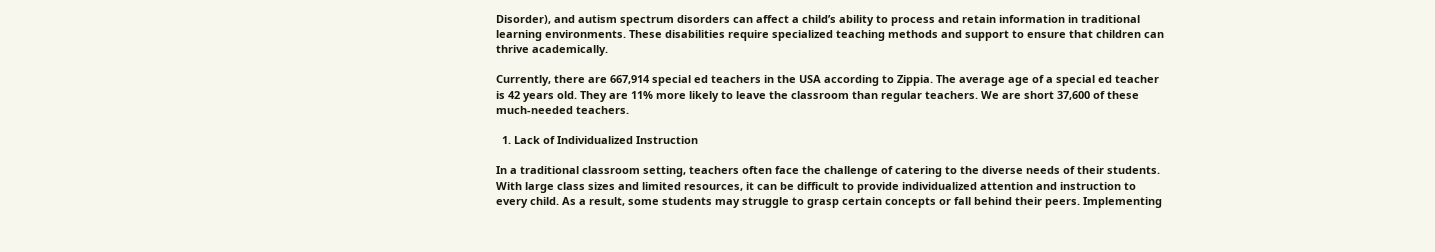Disorder), and autism spectrum disorders can affect a child’s ability to process and retain information in traditional learning environments. These disabilities require specialized teaching methods and support to ensure that children can thrive academically.

Currently, there are 667,914 special ed teachers in the USA according to Zippia. The average age of a special ed teacher is 42 years old. They are 11% more likely to leave the classroom than regular teachers. We are short 37,600 of these much-needed teachers.

  1. Lack of Individualized Instruction

In a traditional classroom setting, teachers often face the challenge of catering to the diverse needs of their students. With large class sizes and limited resources, it can be difficult to provide individualized attention and instruction to every child. As a result, some students may struggle to grasp certain concepts or fall behind their peers. Implementing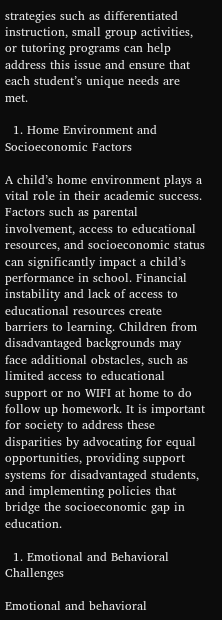strategies such as differentiated instruction, small group activities, or tutoring programs can help address this issue and ensure that each student’s unique needs are met.

  1. Home Environment and Socioeconomic Factors

A child’s home environment plays a vital role in their academic success. Factors such as parental involvement, access to educational resources, and socioeconomic status can significantly impact a child’s performance in school. Financial instability and lack of access to educational resources create barriers to learning. Children from disadvantaged backgrounds may face additional obstacles, such as limited access to educational support or no WIFI at home to do follow up homework. It is important for society to address these disparities by advocating for equal opportunities, providing support systems for disadvantaged students, and implementing policies that bridge the socioeconomic gap in education.

  1. Emotional and Behavioral Challenges

Emotional and behavioral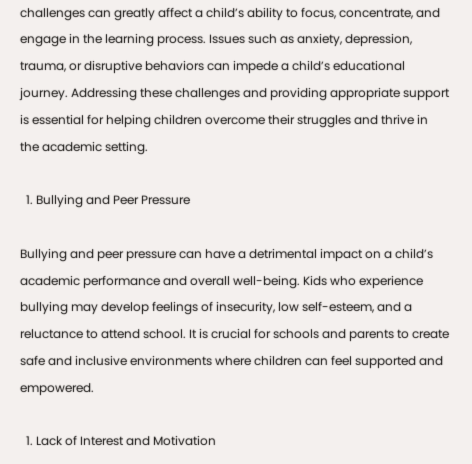challenges can greatly affect a child’s ability to focus, concentrate, and engage in the learning process. Issues such as anxiety, depression, trauma, or disruptive behaviors can impede a child’s educational journey. Addressing these challenges and providing appropriate support is essential for helping children overcome their struggles and thrive in the academic setting.

  1. Bullying and Peer Pressure

Bullying and peer pressure can have a detrimental impact on a child’s academic performance and overall well-being. Kids who experience bullying may develop feelings of insecurity, low self-esteem, and a reluctance to attend school. It is crucial for schools and parents to create safe and inclusive environments where children can feel supported and empowered.

  1. Lack of Interest and Motivation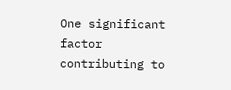One significant factor contributing to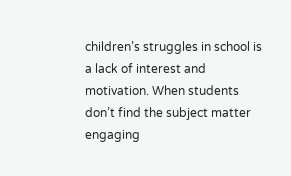children’s struggles in school is a lack of interest and motivation. When students don’t find the subject matter engaging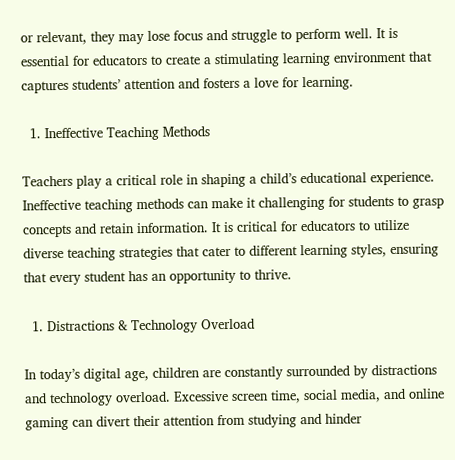or relevant, they may lose focus and struggle to perform well. It is essential for educators to create a stimulating learning environment that captures students’ attention and fosters a love for learning.

  1. Ineffective Teaching Methods

Teachers play a critical role in shaping a child’s educational experience. Ineffective teaching methods can make it challenging for students to grasp concepts and retain information. It is critical for educators to utilize diverse teaching strategies that cater to different learning styles, ensuring that every student has an opportunity to thrive.

  1. Distractions & Technology Overload

In today’s digital age, children are constantly surrounded by distractions and technology overload. Excessive screen time, social media, and online gaming can divert their attention from studying and hinder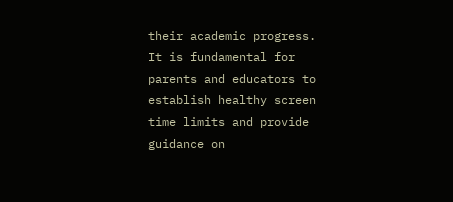their academic progress. It is fundamental for parents and educators to establish healthy screen time limits and provide guidance on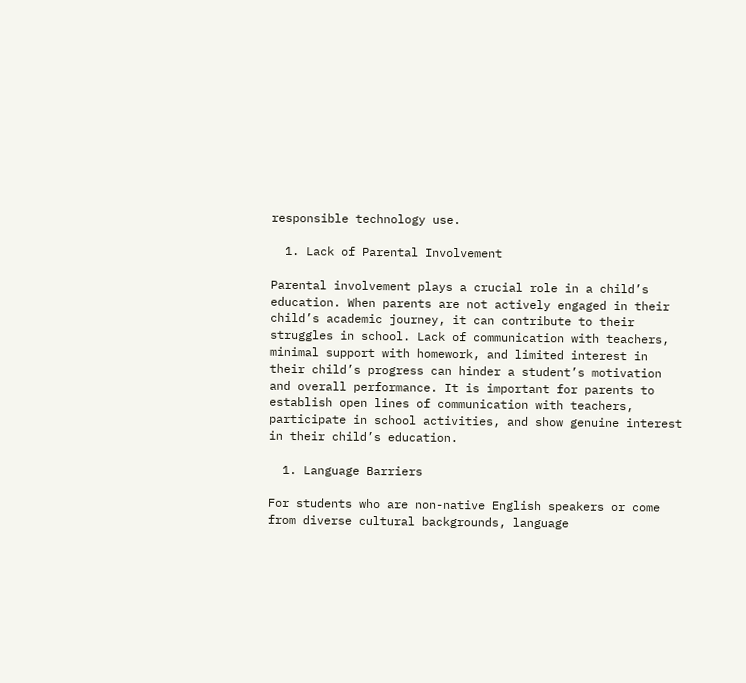responsible technology use.

  1. Lack of Parental Involvement

Parental involvement plays a crucial role in a child’s education. When parents are not actively engaged in their child’s academic journey, it can contribute to their struggles in school. Lack of communication with teachers, minimal support with homework, and limited interest in their child’s progress can hinder a student’s motivation and overall performance. It is important for parents to establish open lines of communication with teachers, participate in school activities, and show genuine interest in their child’s education.

  1. Language Barriers

For students who are non-native English speakers or come from diverse cultural backgrounds, language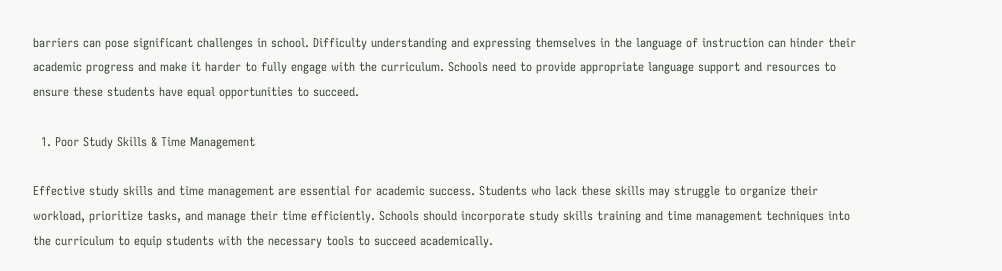barriers can pose significant challenges in school. Difficulty understanding and expressing themselves in the language of instruction can hinder their academic progress and make it harder to fully engage with the curriculum. Schools need to provide appropriate language support and resources to ensure these students have equal opportunities to succeed.

  1. Poor Study Skills & Time Management

Effective study skills and time management are essential for academic success. Students who lack these skills may struggle to organize their workload, prioritize tasks, and manage their time efficiently. Schools should incorporate study skills training and time management techniques into the curriculum to equip students with the necessary tools to succeed academically.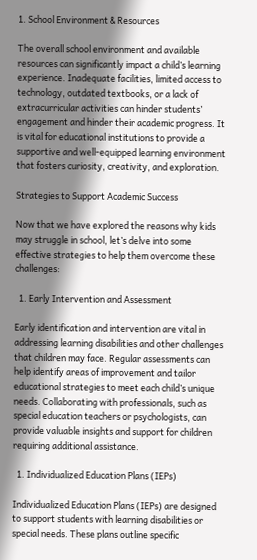1. School Environment & Resources

The overall school environment and available resources can significantly impact a child’s learning experience. Inadequate facilities, limited access to technology, outdated textbooks, or a lack of extracurricular activities can hinder students’ engagement and hinder their academic progress. It is vital for educational institutions to provide a supportive and well-equipped learning environment that fosters curiosity, creativity, and exploration.

Strategies to Support Academic Success

Now that we have explored the reasons why kids may struggle in school, let’s delve into some effective strategies to help them overcome these challenges:

  1. Early Intervention and Assessment

Early identification and intervention are vital in addressing learning disabilities and other challenges that children may face. Regular assessments can help identify areas of improvement and tailor educational strategies to meet each child’s unique needs. Collaborating with professionals, such as special education teachers or psychologists, can provide valuable insights and support for children requiring additional assistance.

  1. Individualized Education Plans (IEPs)

Individualized Education Plans (IEPs) are designed to support students with learning disabilities or special needs. These plans outline specific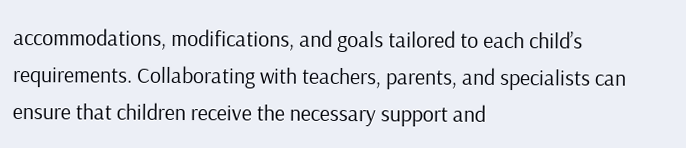accommodations, modifications, and goals tailored to each child’s requirements. Collaborating with teachers, parents, and specialists can ensure that children receive the necessary support and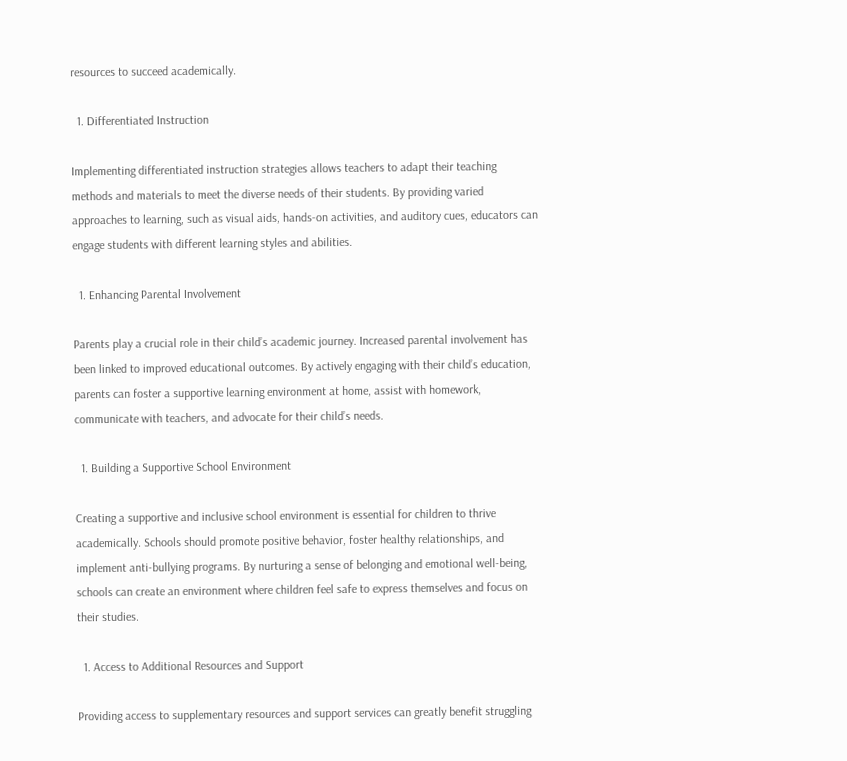resources to succeed academically.

  1. Differentiated Instruction

Implementing differentiated instruction strategies allows teachers to adapt their teaching methods and materials to meet the diverse needs of their students. By providing varied approaches to learning, such as visual aids, hands-on activities, and auditory cues, educators can engage students with different learning styles and abilities.

  1. Enhancing Parental Involvement

Parents play a crucial role in their child’s academic journey. Increased parental involvement has been linked to improved educational outcomes. By actively engaging with their child’s education, parents can foster a supportive learning environment at home, assist with homework, communicate with teachers, and advocate for their child’s needs.

  1. Building a Supportive School Environment

Creating a supportive and inclusive school environment is essential for children to thrive academically. Schools should promote positive behavior, foster healthy relationships, and implement anti-bullying programs. By nurturing a sense of belonging and emotional well-being, schools can create an environment where children feel safe to express themselves and focus on their studies.

  1. Access to Additional Resources and Support

Providing access to supplementary resources and support services can greatly benefit struggling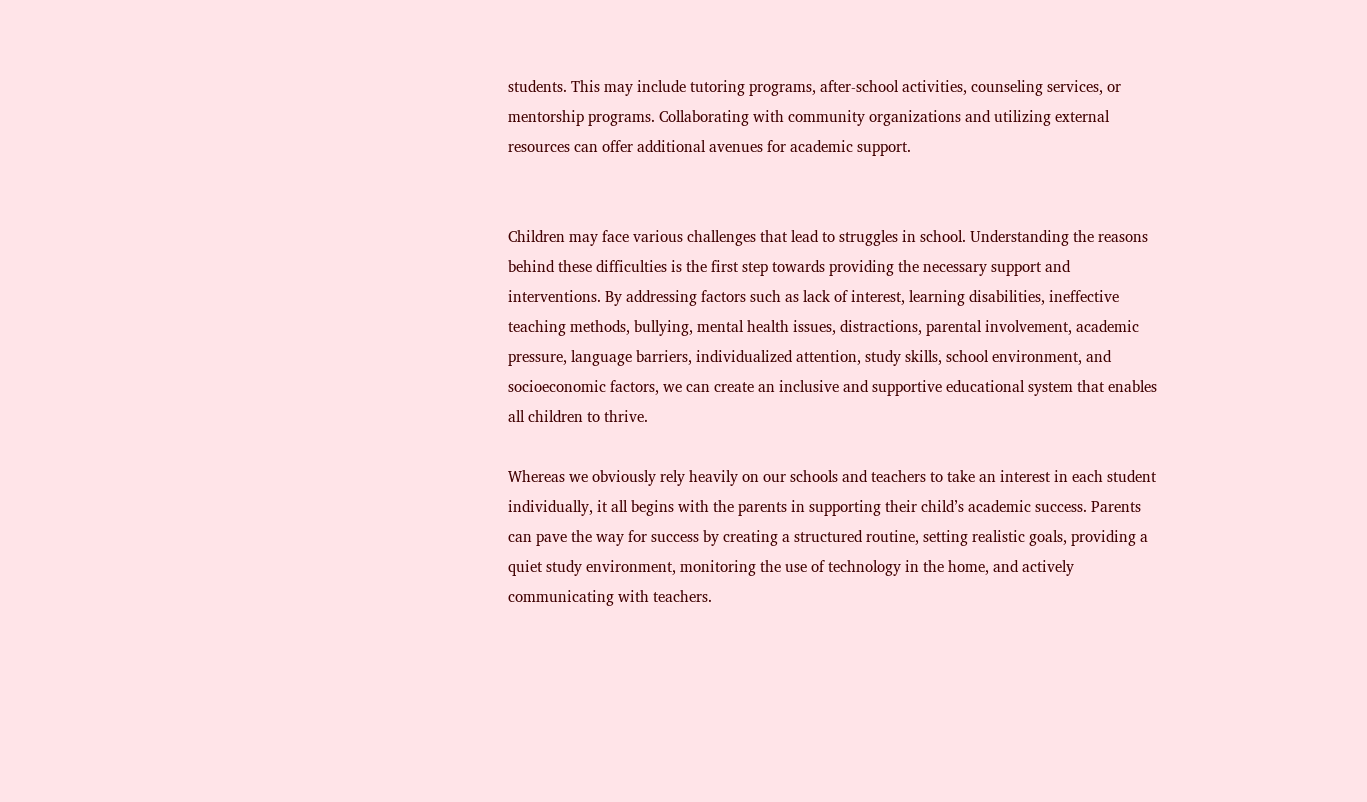students. This may include tutoring programs, after-school activities, counseling services, or mentorship programs. Collaborating with community organizations and utilizing external resources can offer additional avenues for academic support.


Children may face various challenges that lead to struggles in school. Understanding the reasons behind these difficulties is the first step towards providing the necessary support and interventions. By addressing factors such as lack of interest, learning disabilities, ineffective teaching methods, bullying, mental health issues, distractions, parental involvement, academic pressure, language barriers, individualized attention, study skills, school environment, and socioeconomic factors, we can create an inclusive and supportive educational system that enables all children to thrive.

Whereas we obviously rely heavily on our schools and teachers to take an interest in each student individually, it all begins with the parents in supporting their child’s academic success. Parents can pave the way for success by creating a structured routine, setting realistic goals, providing a quiet study environment, monitoring the use of technology in the home, and actively communicating with teachers.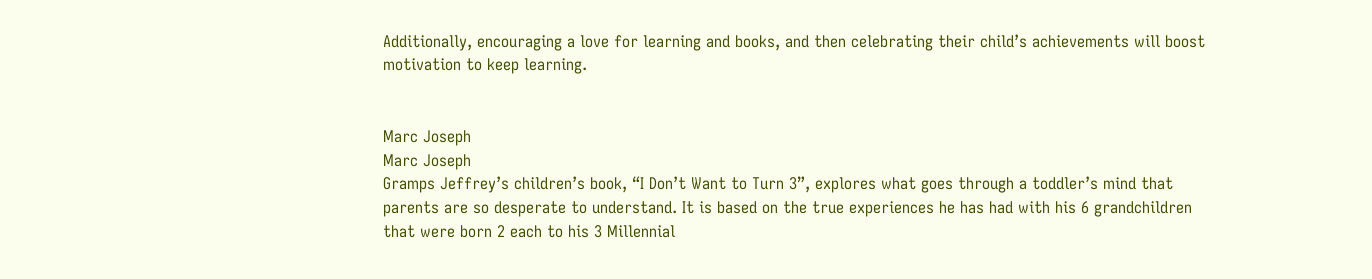Additionally, encouraging a love for learning and books, and then celebrating their child’s achievements will boost motivation to keep learning.


Marc Joseph
Marc Joseph
Gramps Jeffrey’s children’s book, “I Don’t Want to Turn 3”, explores what goes through a toddler’s mind that parents are so desperate to understand. It is based on the true experiences he has had with his 6 grandchildren that were born 2 each to his 3 Millennial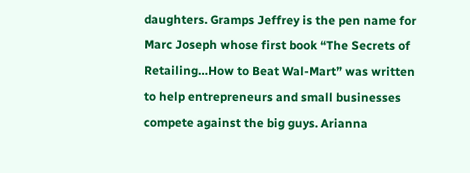daughters. Gramps Jeffrey is the pen name for Marc Joseph whose first book “The Secrets of Retailing…How to Beat Wal-Mart” was written to help entrepreneurs and small businesses compete against the big guys. Arianna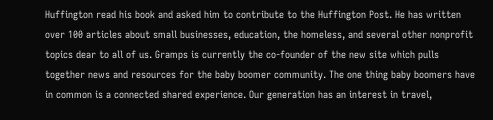Huffington read his book and asked him to contribute to the Huffington Post. He has written over 100 articles about small businesses, education, the homeless, and several other nonprofit topics dear to all of us. Gramps is currently the co-founder of the new site which pulls together news and resources for the baby boomer community. The one thing baby boomers have in common is a connected shared experience. Our generation has an interest in travel,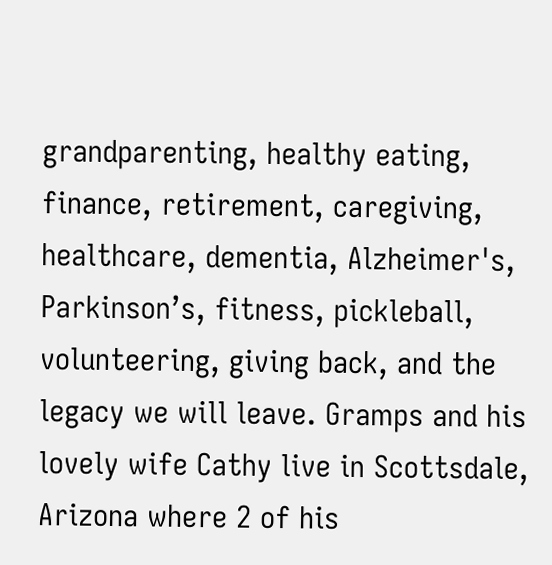grandparenting, healthy eating, finance, retirement, caregiving, healthcare, dementia, Alzheimer's, Parkinson’s, fitness, pickleball, volunteering, giving back, and the legacy we will leave. Gramps and his lovely wife Cathy live in Scottsdale, Arizona where 2 of his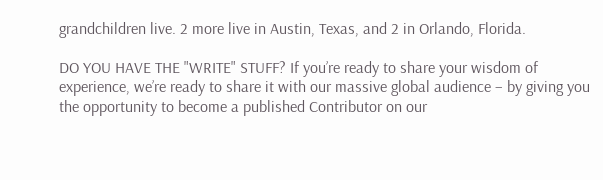grandchildren live. 2 more live in Austin, Texas, and 2 in Orlando, Florida.

DO YOU HAVE THE "WRITE" STUFF? If you’re ready to share your wisdom of experience, we’re ready to share it with our massive global audience – by giving you the opportunity to become a published Contributor on our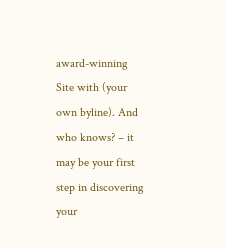award-winning Site with (your own byline). And who knows? – it may be your first step in discovering your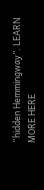“hidden Hemmingway”. LEARN MORE HERE